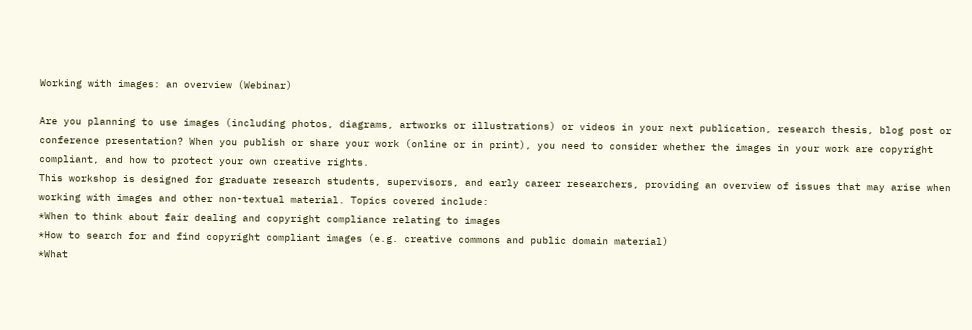Working with images: an overview (Webinar)

Are you planning to use images (including photos, diagrams, artworks or illustrations) or videos in your next publication, research thesis, blog post or conference presentation? When you publish or share your work (online or in print), you need to consider whether the images in your work are copyright compliant, and how to protect your own creative rights.
This workshop is designed for graduate research students, supervisors, and early career researchers, providing an overview of issues that may arise when working with images and other non-textual material. Topics covered include:
*When to think about fair dealing and copyright compliance relating to images
*How to search for and find copyright compliant images (e.g. creative commons and public domain material)
*What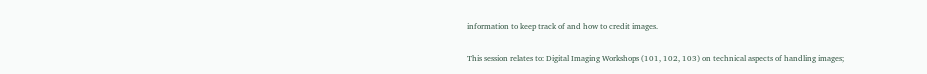information to keep track of and how to credit images.

This session relates to: Digital Imaging Workshops (101, 102, 103) on technical aspects of handling images;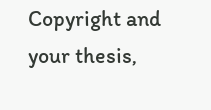Copyright and your thesis,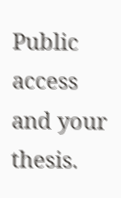Public access and your thesis.